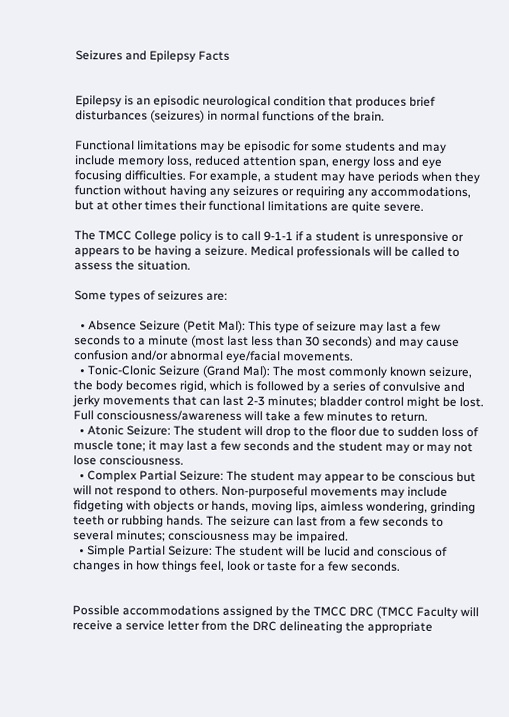Seizures and Epilepsy Facts


Epilepsy is an episodic neurological condition that produces brief disturbances (seizures) in normal functions of the brain.

Functional limitations may be episodic for some students and may include memory loss, reduced attention span, energy loss and eye focusing difficulties. For example, a student may have periods when they function without having any seizures or requiring any accommodations, but at other times their functional limitations are quite severe.

The TMCC College policy is to call 9-1-1 if a student is unresponsive or appears to be having a seizure. Medical professionals will be called to assess the situation.

Some types of seizures are:

  • Absence Seizure (Petit Mal): This type of seizure may last a few seconds to a minute (most last less than 30 seconds) and may cause confusion and/or abnormal eye/facial movements.
  • Tonic-Clonic Seizure (Grand Mal): The most commonly known seizure, the body becomes rigid, which is followed by a series of convulsive and jerky movements that can last 2-3 minutes; bladder control might be lost. Full consciousness/awareness will take a few minutes to return.
  • Atonic Seizure: The student will drop to the floor due to sudden loss of muscle tone; it may last a few seconds and the student may or may not lose consciousness.
  • Complex Partial Seizure: The student may appear to be conscious but will not respond to others. Non-purposeful movements may include fidgeting with objects or hands, moving lips, aimless wondering, grinding teeth or rubbing hands. The seizure can last from a few seconds to several minutes; consciousness may be impaired.
  • Simple Partial Seizure: The student will be lucid and conscious of changes in how things feel, look or taste for a few seconds.


Possible accommodations assigned by the TMCC DRC (TMCC Faculty will receive a service letter from the DRC delineating the appropriate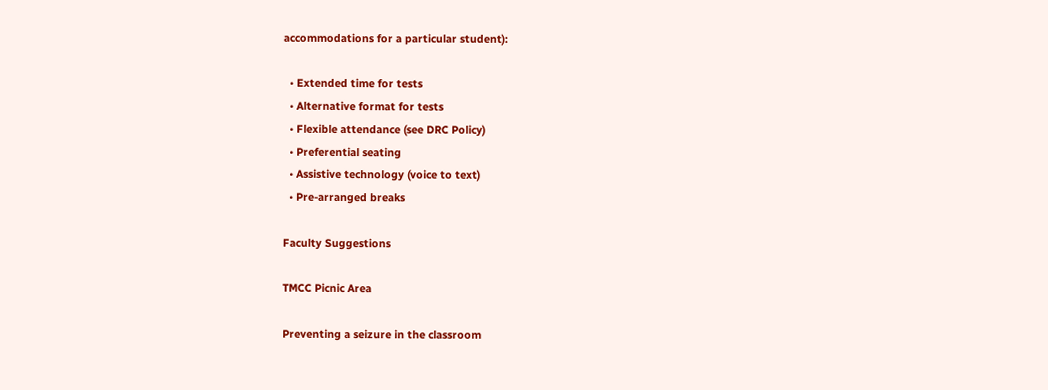accommodations for a particular student):

  • Extended time for tests
  • Alternative format for tests
  • Flexible attendance (see DRC Policy)
  • Preferential seating
  • Assistive technology (voice to text)
  • Pre-arranged breaks

Faculty Suggestions

TMCC Picnic Area

Preventing a seizure in the classroom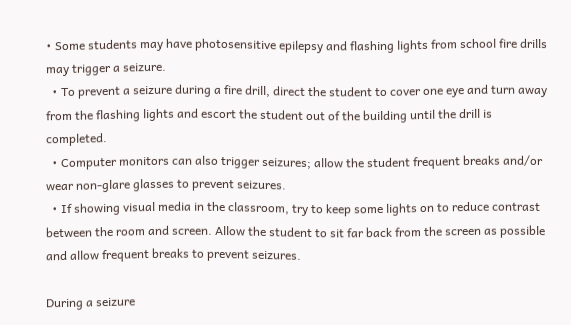• Some students may have photosensitive epilepsy and flashing lights from school fire drills may trigger a seizure.
  • To prevent a seizure during a fire drill, direct the student to cover one eye and turn away from the flashing lights and escort the student out of the building until the drill is completed.
  • Computer monitors can also trigger seizures; allow the student frequent breaks and/or wear non-glare glasses to prevent seizures.
  • If showing visual media in the classroom, try to keep some lights on to reduce contrast between the room and screen. Allow the student to sit far back from the screen as possible and allow frequent breaks to prevent seizures.

During a seizure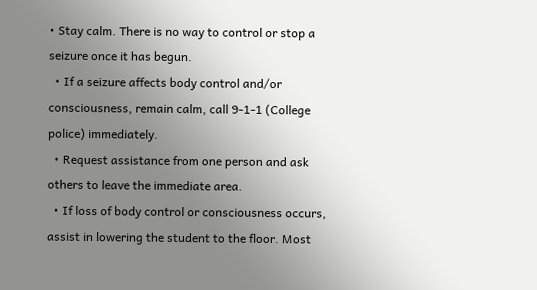• Stay calm. There is no way to control or stop a seizure once it has begun.
  • If a seizure affects body control and/or consciousness, remain calm, call 9-1-1 (College police) immediately.
  • Request assistance from one person and ask others to leave the immediate area.
  • If loss of body control or consciousness occurs, assist in lowering the student to the floor. Most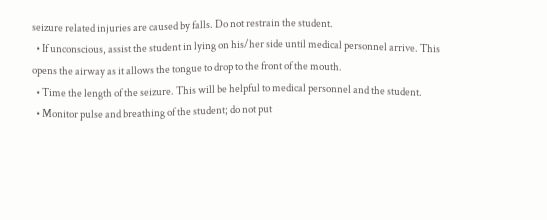seizure related injuries are caused by falls. Do not restrain the student.
  • If unconscious, assist the student in lying on his/her side until medical personnel arrive. This opens the airway as it allows the tongue to drop to the front of the mouth.
  • Time the length of the seizure. This will be helpful to medical personnel and the student.
  • Monitor pulse and breathing of the student; do not put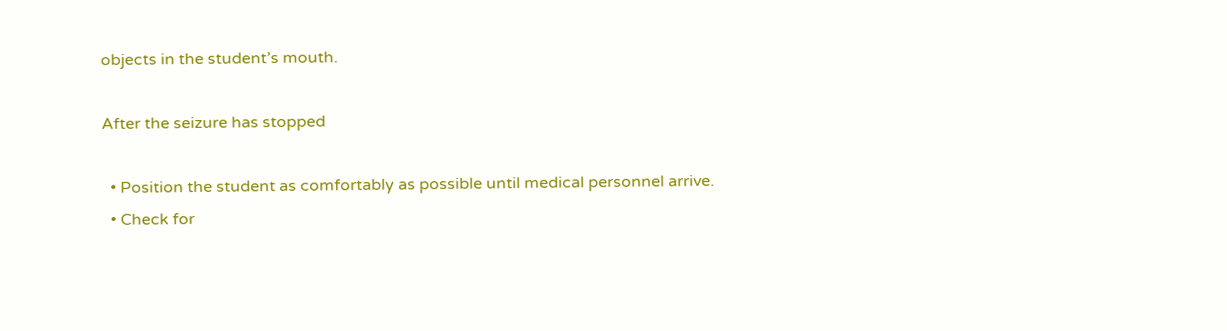objects in the student’s mouth.

After the seizure has stopped

  • Position the student as comfortably as possible until medical personnel arrive.
  • Check for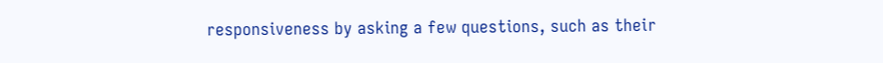responsiveness by asking a few questions, such as their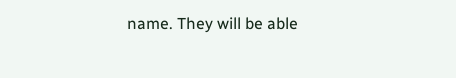name. They will be able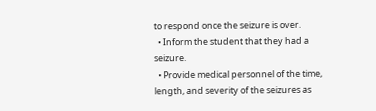to respond once the seizure is over.
  • Inform the student that they had a seizure.
  • Provide medical personnel of the time, length, and severity of the seizures as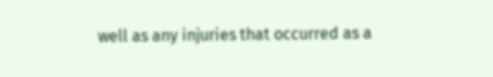well as any injuries that occurred as a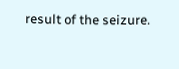result of the seizure.